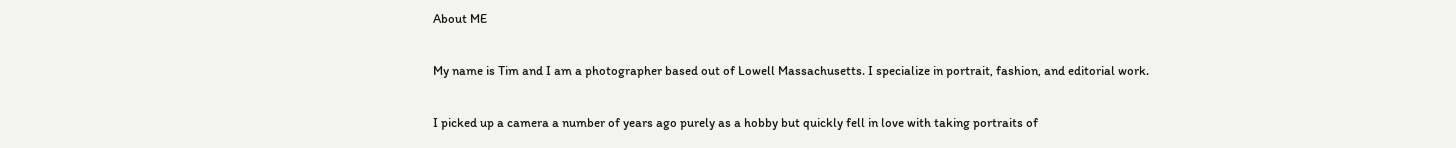About ME

My name is Tim and I am a photographer based out of Lowell Massachusetts. I specialize in portrait, fashion, and editorial work.

I picked up a camera a number of years ago purely as a hobby but quickly fell in love with taking portraits of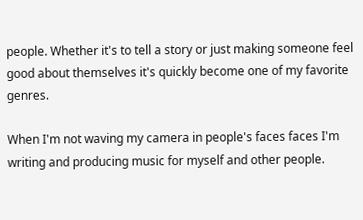people. Whether it's to tell a story or just making someone feel good about themselves it's quickly become one of my favorite genres.

When I'm not waving my camera in people's faces faces I'm writing and producing music for myself and other people.